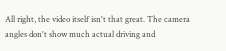All right, the video itself isn't that great. The camera angles don't show much actual driving and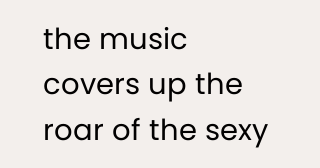the music covers up the roar of the sexy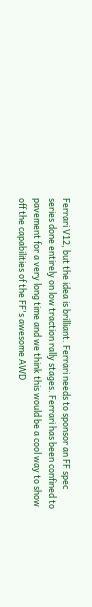Ferrari V12, but the idea is brilliant. Ferrari needs to sponsor an FF spec series done entirely on low traction rally stages. Ferrari has been confined to pavement for a very long time and we think this would be a cool way to show off the capabilities of the FF's awesome AWD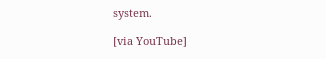system.

[via YouTube]